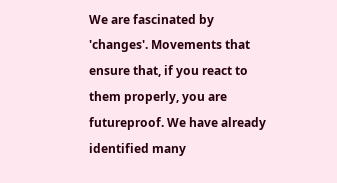We are fascinated by 'changes'. Movements that ensure that, if you react to them properly, you are futureproof. We have already identified many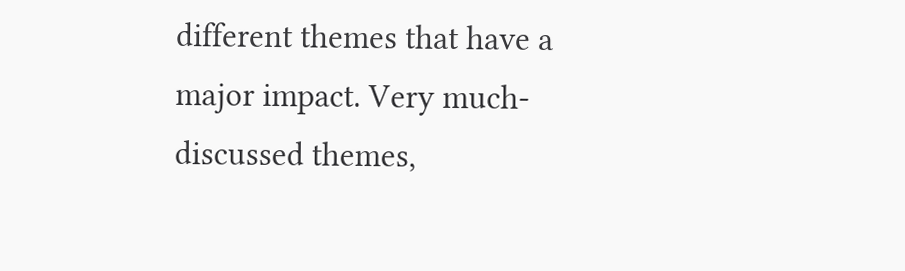different themes that have a major impact. Very much-discussed themes,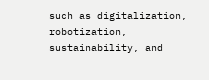such as digitalization, robotization, sustainability, and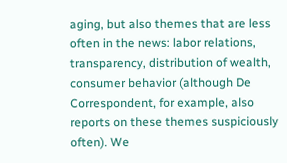aging, but also themes that are less often in the news: labor relations, transparency, distribution of wealth, consumer behavior (although De Correspondent, for example, also reports on these themes suspiciously often). We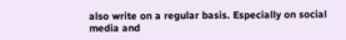also write on a regular basis. Especially on social media and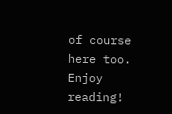of course here too. Enjoy reading!